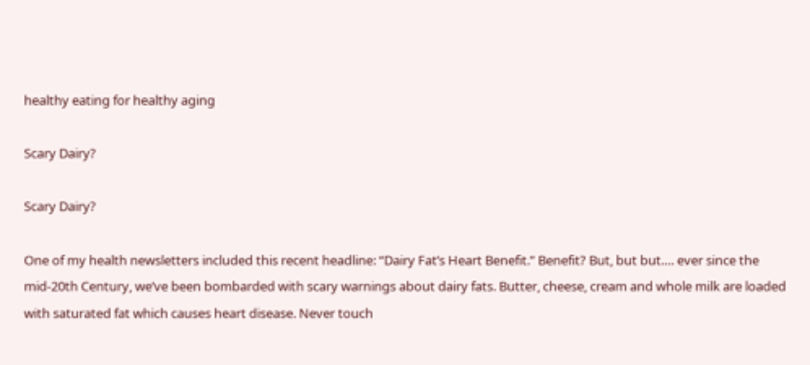healthy eating for healthy aging

Scary Dairy?

Scary Dairy?

One of my health newsletters included this recent headline: “Dairy Fat’s Heart Benefit.” Benefit? But, but but…. ever since the mid-20th Century, we’ve been bombarded with scary warnings about dairy fats. Butter, cheese, cream and whole milk are loaded with saturated fat which causes heart disease. Never touch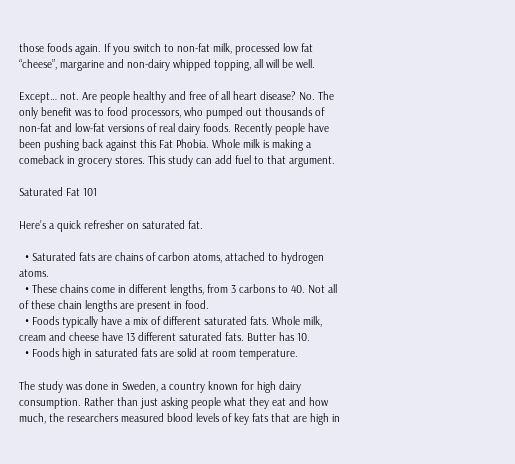those foods again. If you switch to non-fat milk, processed low fat “cheese”, margarine and non-dairy whipped topping, all will be well.

Except… not. Are people healthy and free of all heart disease? No. The only benefit was to food processors, who pumped out thousands of non-fat and low-fat versions of real dairy foods. Recently people have been pushing back against this Fat Phobia. Whole milk is making a comeback in grocery stores. This study can add fuel to that argument.

Saturated Fat 101

Here’s a quick refresher on saturated fat.

  • Saturated fats are chains of carbon atoms, attached to hydrogen atoms.
  • These chains come in different lengths, from 3 carbons to 40. Not all of these chain lengths are present in food.
  • Foods typically have a mix of different saturated fats. Whole milk, cream and cheese have 13 different saturated fats. Butter has 10.
  • Foods high in saturated fats are solid at room temperature.

The study was done in Sweden, a country known for high dairy consumption. Rather than just asking people what they eat and how much, the researchers measured blood levels of key fats that are high in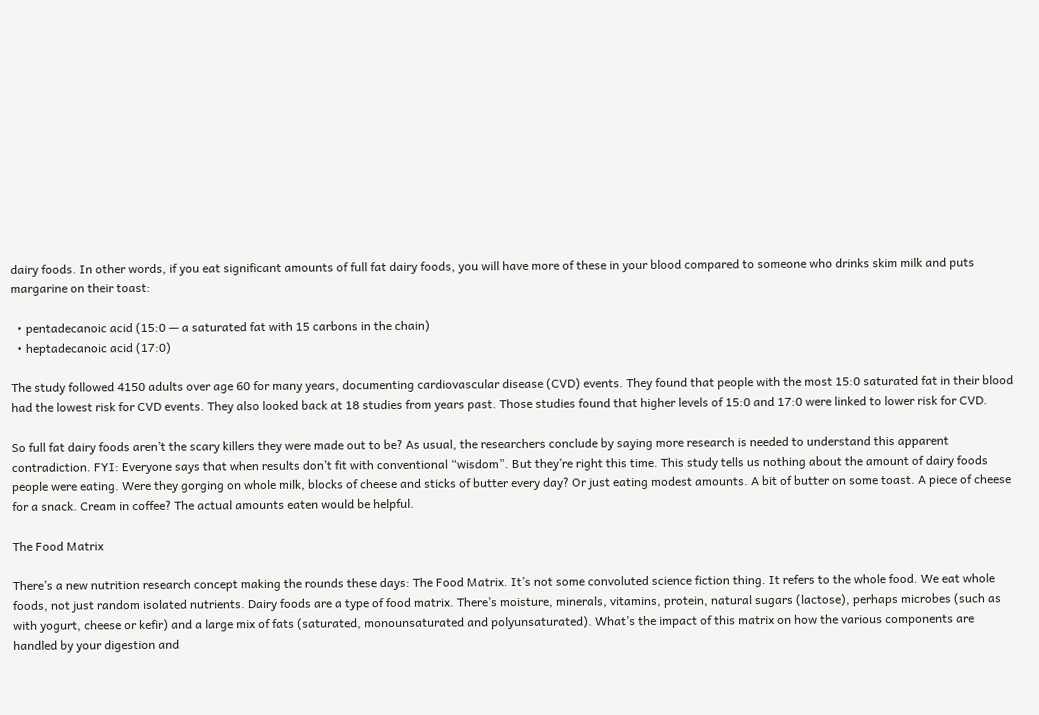dairy foods. In other words, if you eat significant amounts of full fat dairy foods, you will have more of these in your blood compared to someone who drinks skim milk and puts margarine on their toast:

  • pentadecanoic acid (15:0 — a saturated fat with 15 carbons in the chain)
  • heptadecanoic acid (17:0)

The study followed 4150 adults over age 60 for many years, documenting cardiovascular disease (CVD) events. They found that people with the most 15:0 saturated fat in their blood had the lowest risk for CVD events. They also looked back at 18 studies from years past. Those studies found that higher levels of 15:0 and 17:0 were linked to lower risk for CVD.

So full fat dairy foods aren’t the scary killers they were made out to be? As usual, the researchers conclude by saying more research is needed to understand this apparent contradiction. FYI: Everyone says that when results don’t fit with conventional “wisdom”. But they’re right this time. This study tells us nothing about the amount of dairy foods people were eating. Were they gorging on whole milk, blocks of cheese and sticks of butter every day? Or just eating modest amounts. A bit of butter on some toast. A piece of cheese for a snack. Cream in coffee? The actual amounts eaten would be helpful.

The Food Matrix

There’s a new nutrition research concept making the rounds these days: The Food Matrix. It’s not some convoluted science fiction thing. It refers to the whole food. We eat whole foods, not just random isolated nutrients. Dairy foods are a type of food matrix. There’s moisture, minerals, vitamins, protein, natural sugars (lactose), perhaps microbes (such as with yogurt, cheese or kefir) and a large mix of fats (saturated, monounsaturated and polyunsaturated). What’s the impact of this matrix on how the various components are handled by your digestion and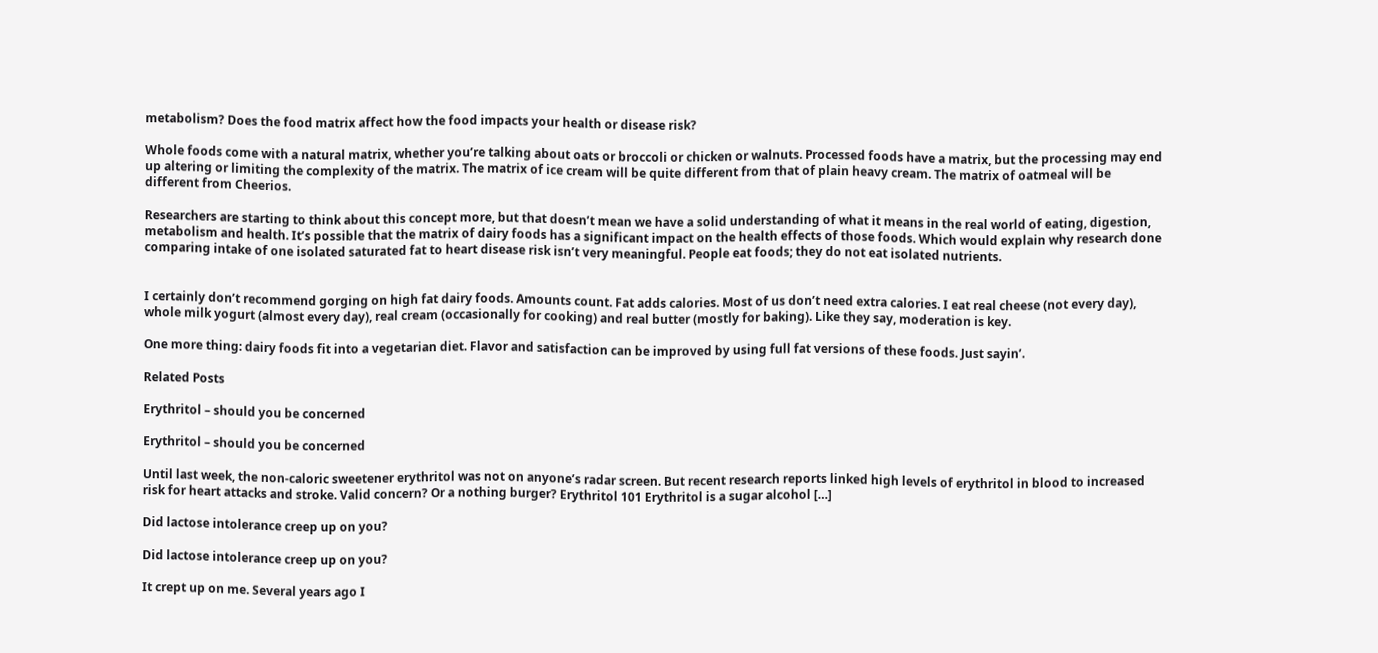metabolism? Does the food matrix affect how the food impacts your health or disease risk?

Whole foods come with a natural matrix, whether you’re talking about oats or broccoli or chicken or walnuts. Processed foods have a matrix, but the processing may end up altering or limiting the complexity of the matrix. The matrix of ice cream will be quite different from that of plain heavy cream. The matrix of oatmeal will be different from Cheerios.

Researchers are starting to think about this concept more, but that doesn’t mean we have a solid understanding of what it means in the real world of eating, digestion, metabolism and health. It’s possible that the matrix of dairy foods has a significant impact on the health effects of those foods. Which would explain why research done comparing intake of one isolated saturated fat to heart disease risk isn’t very meaningful. People eat foods; they do not eat isolated nutrients.


I certainly don’t recommend gorging on high fat dairy foods. Amounts count. Fat adds calories. Most of us don’t need extra calories. I eat real cheese (not every day), whole milk yogurt (almost every day), real cream (occasionally for cooking) and real butter (mostly for baking). Like they say, moderation is key.

One more thing: dairy foods fit into a vegetarian diet. Flavor and satisfaction can be improved by using full fat versions of these foods. Just sayin’.

Related Posts

Erythritol – should you be concerned

Erythritol – should you be concerned

Until last week, the non-caloric sweetener erythritol was not on anyone’s radar screen. But recent research reports linked high levels of erythritol in blood to increased risk for heart attacks and stroke. Valid concern? Or a nothing burger? Erythritol 101 Erythritol is a sugar alcohol […]

Did lactose intolerance creep up on you?

Did lactose intolerance creep up on you?

It crept up on me. Several years ago I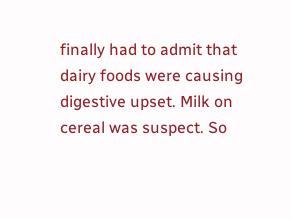finally had to admit that dairy foods were causing digestive upset. Milk on cereal was suspect. So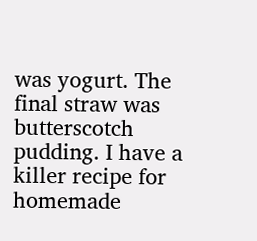was yogurt. The final straw was butterscotch pudding. I have a killer recipe for homemade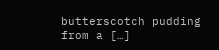butterscotch pudding from a […]